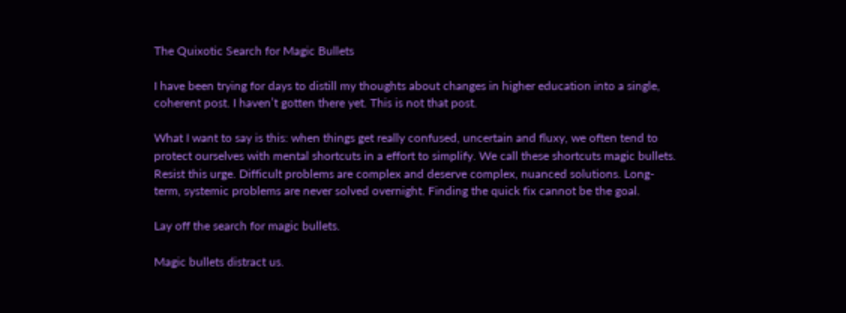The Quixotic Search for Magic Bullets

I have been trying for days to distill my thoughts about changes in higher education into a single, coherent post. I haven’t gotten there yet. This is not that post.

What I want to say is this: when things get really confused, uncertain and fluxy, we often tend to protect ourselves with mental shortcuts in a effort to simplify. We call these shortcuts magic bullets. Resist this urge. Difficult problems are complex and deserve complex, nuanced solutions. Long-term, systemic problems are never solved overnight. Finding the quick fix cannot be the goal.

Lay off the search for magic bullets.

Magic bullets distract us.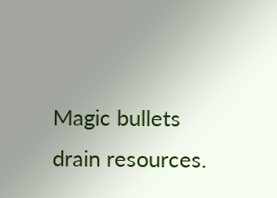Magic bullets drain resources.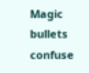Magic bullets confuse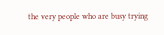the very people who are busy trying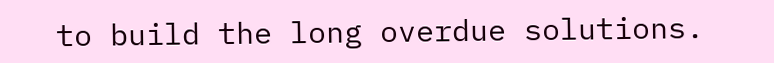to build the long overdue solutions.